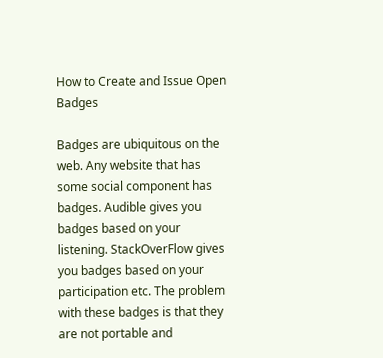How to Create and Issue Open Badges

Badges are ubiquitous on the web. Any website that has some social component has badges. Audible gives you badges based on your listening. StackOverFlow gives you badges based on your participation etc. The problem with these badges is that they are not portable and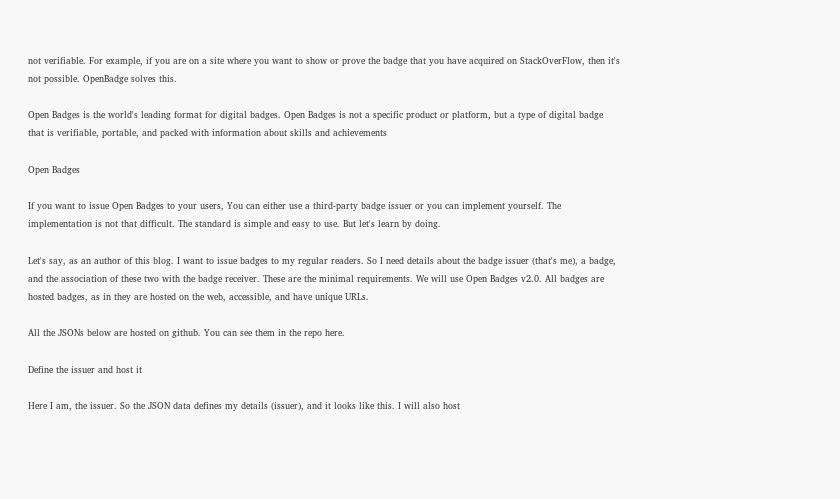not verifiable. For example, if you are on a site where you want to show or prove the badge that you have acquired on StackOverFlow, then it's not possible. OpenBadge solves this.

Open Badges is the world's leading format for digital badges. Open Badges is not a specific product or platform, but a type of digital badge that is verifiable, portable, and packed with information about skills and achievements

Open Badges

If you want to issue Open Badges to your users, You can either use a third-party badge issuer or you can implement yourself. The implementation is not that difficult. The standard is simple and easy to use. But let's learn by doing.

Let's say, as an author of this blog. I want to issue badges to my regular readers. So I need details about the badge issuer (that's me), a badge, and the association of these two with the badge receiver. These are the minimal requirements. We will use Open Badges v2.0. All badges are hosted badges, as in they are hosted on the web, accessible, and have unique URLs.

All the JSONs below are hosted on github. You can see them in the repo here.

Define the issuer and host it

Here I am, the issuer. So the JSON data defines my details (issuer), and it looks like this. I will also host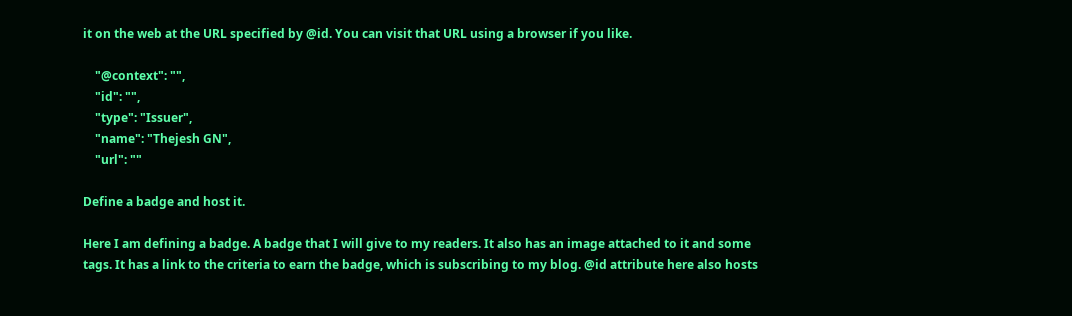it on the web at the URL specified by @id. You can visit that URL using a browser if you like.

    "@context": "",
    "id": "",
    "type": "Issuer",
    "name": "Thejesh GN",
    "url": ""

Define a badge and host it.

Here I am defining a badge. A badge that I will give to my readers. It also has an image attached to it and some tags. It has a link to the criteria to earn the badge, which is subscribing to my blog. @id attribute here also hosts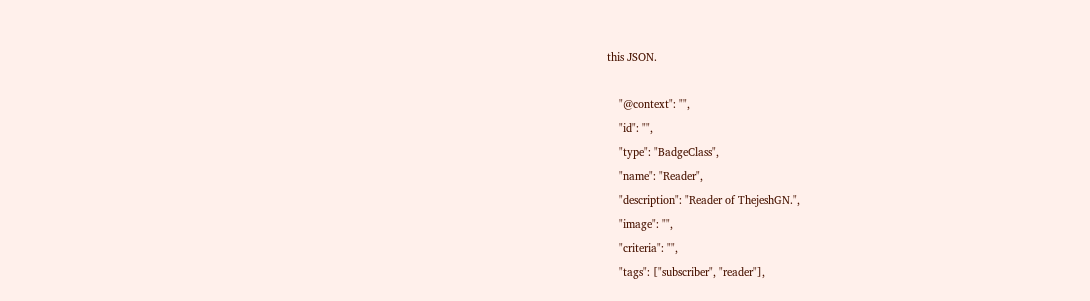this JSON.

    "@context": "",
    "id": "",
    "type": "BadgeClass",
    "name": "Reader",
    "description": "Reader of ThejeshGN.",
    "image": "",
    "criteria": "",
    "tags": ["subscriber", "reader"],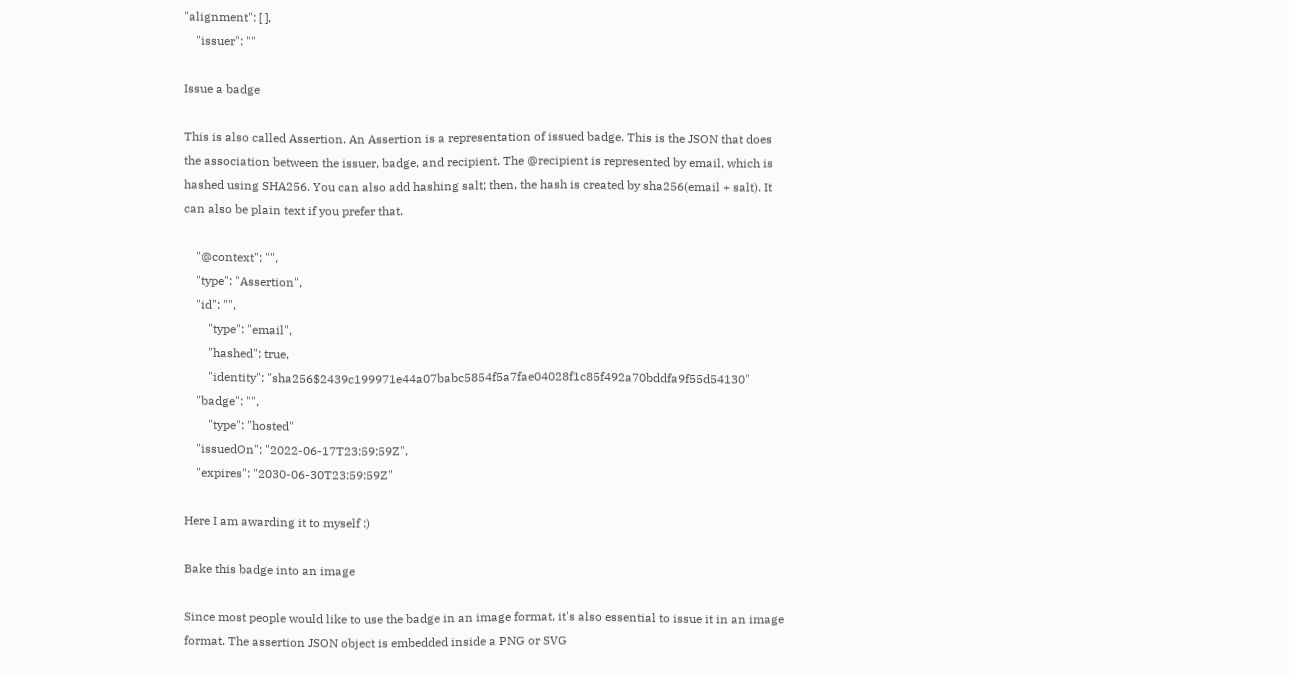"alignment": [ ],
    "issuer": ""

Issue a badge

This is also called Assertion. An Assertion is a representation of issued badge. This is the JSON that does the association between the issuer, badge, and recipient. The @recipient is represented by email, which is hashed using SHA256. You can also add hashing salt; then, the hash is created by sha256(email + salt). It can also be plain text if you prefer that.

    "@context": "",
    "type": "Assertion",
    "id": "",
        "type": "email",
        "hashed": true,
        "identity": "sha256$2439c199971e44a07babc5854f5a7fae04028f1c85f492a70bddfa9f55d54130"
    "badge": "",
        "type": "hosted"
    "issuedOn": "2022-06-17T23:59:59Z",
    "expires": "2030-06-30T23:59:59Z"

Here I am awarding it to myself :)

Bake this badge into an image

Since most people would like to use the badge in an image format, it's also essential to issue it in an image format. The assertion JSON object is embedded inside a PNG or SVG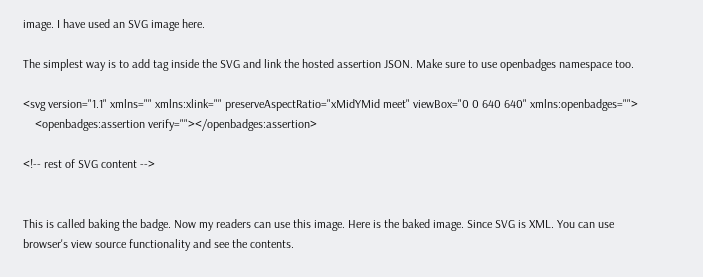image. I have used an SVG image here.

The simplest way is to add tag inside the SVG and link the hosted assertion JSON. Make sure to use openbadges namespace too.

<svg version="1.1" xmlns="" xmlns:xlink="" preserveAspectRatio="xMidYMid meet" viewBox="0 0 640 640" xmlns:openbadges="">
    <openbadges:assertion verify=""></openbadges:assertion>

<!-- rest of SVG content -->


This is called baking the badge. Now my readers can use this image. Here is the baked image. Since SVG is XML. You can use browser's view source functionality and see the contents.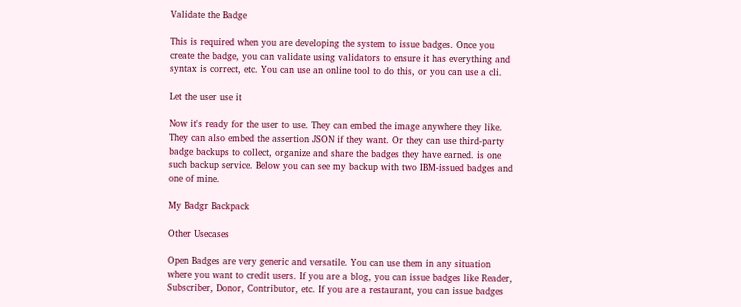Validate the Badge

This is required when you are developing the system to issue badges. Once you create the badge, you can validate using validators to ensure it has everything and syntax is correct, etc. You can use an online tool to do this, or you can use a cli.

Let the user use it

Now it's ready for the user to use. They can embed the image anywhere they like. They can also embed the assertion JSON if they want. Or they can use third-party badge backups to collect, organize and share the badges they have earned. is one such backup service. Below you can see my backup with two IBM-issued badges and one of mine.

My Badgr Backpack

Other Usecases

Open Badges are very generic and versatile. You can use them in any situation where you want to credit users. If you are a blog, you can issue badges like Reader, Subscriber, Donor, Contributor, etc. If you are a restaurant, you can issue badges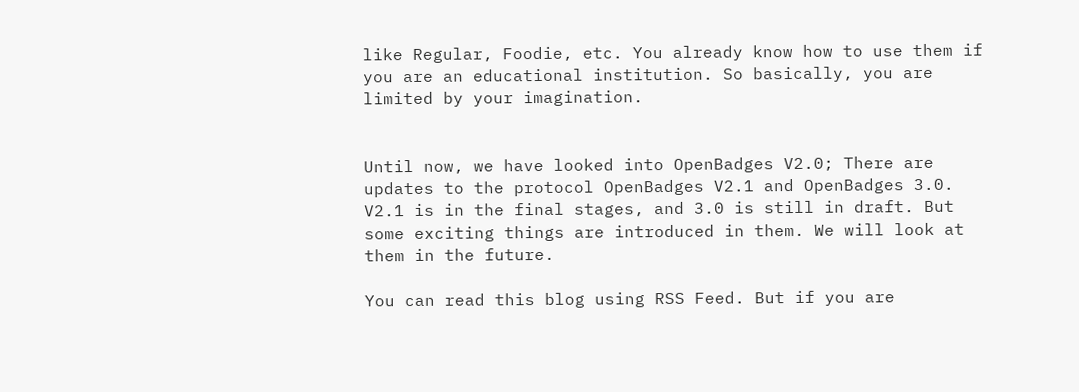like Regular, Foodie, etc. You already know how to use them if you are an educational institution. So basically, you are limited by your imagination.


Until now, we have looked into OpenBadges V2.0; There are updates to the protocol OpenBadges V2.1 and OpenBadges 3.0. V2.1 is in the final stages, and 3.0 is still in draft. But some exciting things are introduced in them. We will look at them in the future.

You can read this blog using RSS Feed. But if you are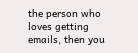the person who loves getting emails, then you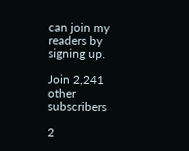can join my readers by signing up.

Join 2,241 other subscribers

2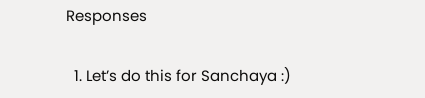Responses

  1. Let’s do this for Sanchaya :)